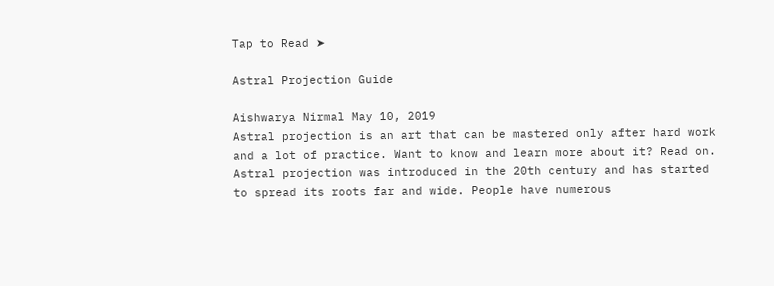Tap to Read ➤

Astral Projection Guide

Aishwarya Nirmal May 10, 2019
Astral projection is an art that can be mastered only after hard work and a lot of practice. Want to know and learn more about it? Read on.
Astral projection was introduced in the 20th century and has started to spread its roots far and wide. People have numerous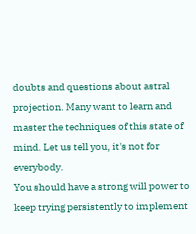doubts and questions about astral projection. Many want to learn and master the techniques of this state of mind. Let us tell you, it's not for everybody.
You should have a strong will power to keep trying persistently to implement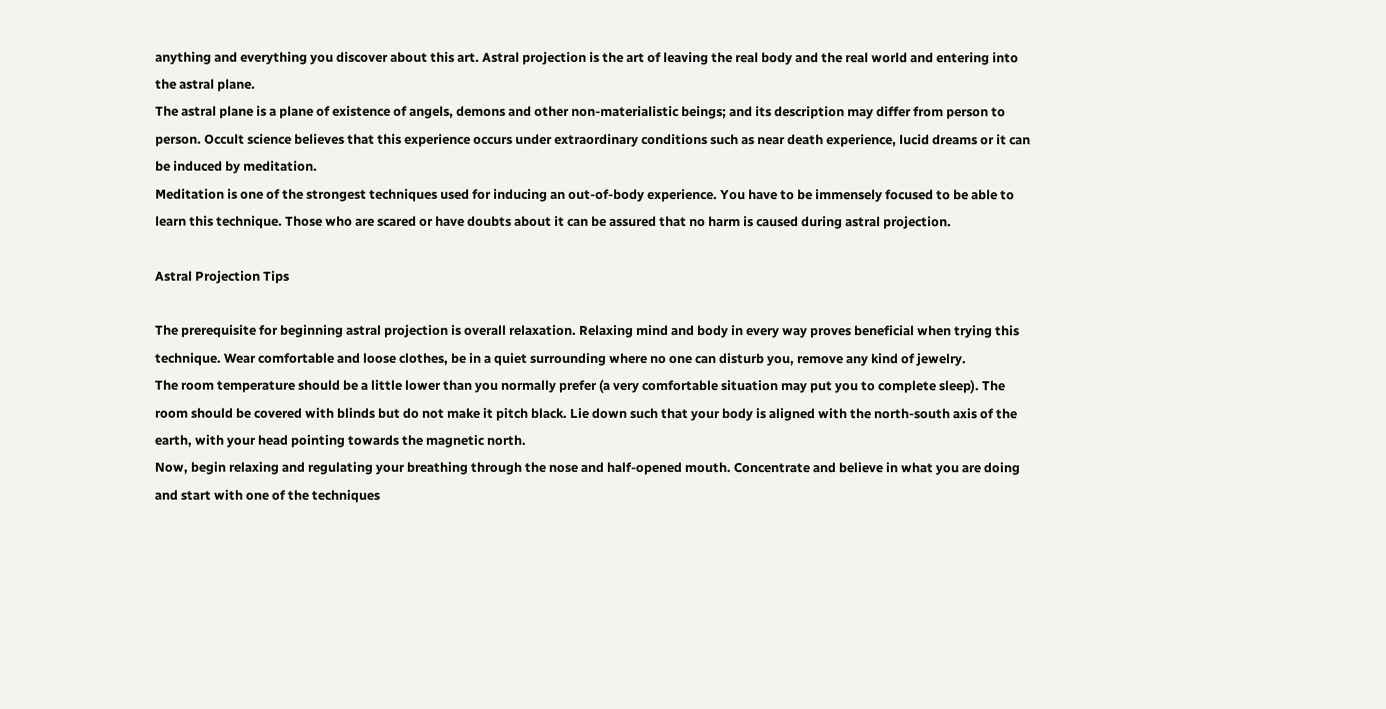anything and everything you discover about this art. Astral projection is the art of leaving the real body and the real world and entering into the astral plane.
The astral plane is a plane of existence of angels, demons and other non-materialistic beings; and its description may differ from person to person. Occult science believes that this experience occurs under extraordinary conditions such as near death experience, lucid dreams or it can be induced by meditation.
Meditation is one of the strongest techniques used for inducing an out-of-body experience. You have to be immensely focused to be able to learn this technique. Those who are scared or have doubts about it can be assured that no harm is caused during astral projection.

Astral Projection Tips

The prerequisite for beginning astral projection is overall relaxation. Relaxing mind and body in every way proves beneficial when trying this technique. Wear comfortable and loose clothes, be in a quiet surrounding where no one can disturb you, remove any kind of jewelry.
The room temperature should be a little lower than you normally prefer (a very comfortable situation may put you to complete sleep). The room should be covered with blinds but do not make it pitch black. Lie down such that your body is aligned with the north-south axis of the earth, with your head pointing towards the magnetic north.
Now, begin relaxing and regulating your breathing through the nose and half-opened mouth. Concentrate and believe in what you are doing and start with one of the techniques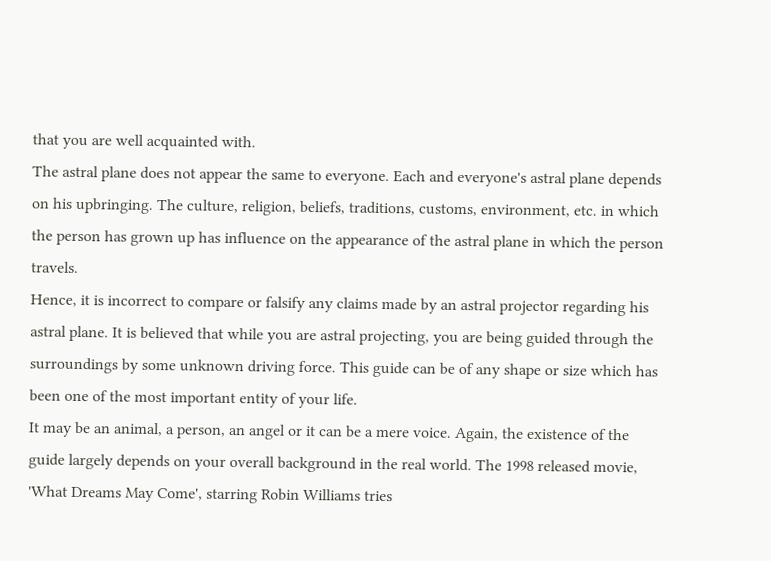that you are well acquainted with.
The astral plane does not appear the same to everyone. Each and everyone's astral plane depends on his upbringing. The culture, religion, beliefs, traditions, customs, environment, etc. in which the person has grown up has influence on the appearance of the astral plane in which the person travels.
Hence, it is incorrect to compare or falsify any claims made by an astral projector regarding his astral plane. It is believed that while you are astral projecting, you are being guided through the surroundings by some unknown driving force. This guide can be of any shape or size which has been one of the most important entity of your life.
It may be an animal, a person, an angel or it can be a mere voice. Again, the existence of the guide largely depends on your overall background in the real world. The 1998 released movie, 'What Dreams May Come', starring Robin Williams tries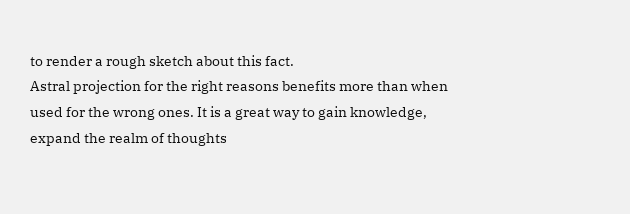to render a rough sketch about this fact.
Astral projection for the right reasons benefits more than when used for the wrong ones. It is a great way to gain knowledge, expand the realm of thoughts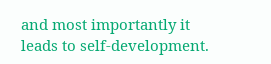and most importantly it leads to self-development.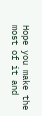Hope you make the most of it and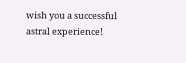wish you a successful astral experience!